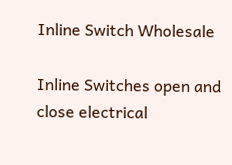Inline Switch Wholesale

Inline Switches open and close electrical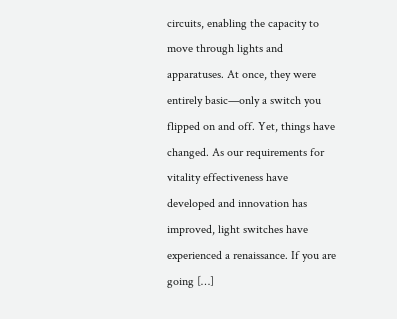circuits, enabling the capacity to move through lights and apparatuses. At once, they were entirely basic—only a switch you flipped on and off. Yet, things have changed. As our requirements for vitality effectiveness have developed and innovation has improved, light switches have experienced a renaissance. If you are going […]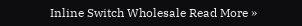Inline Switch Wholesale Read More »